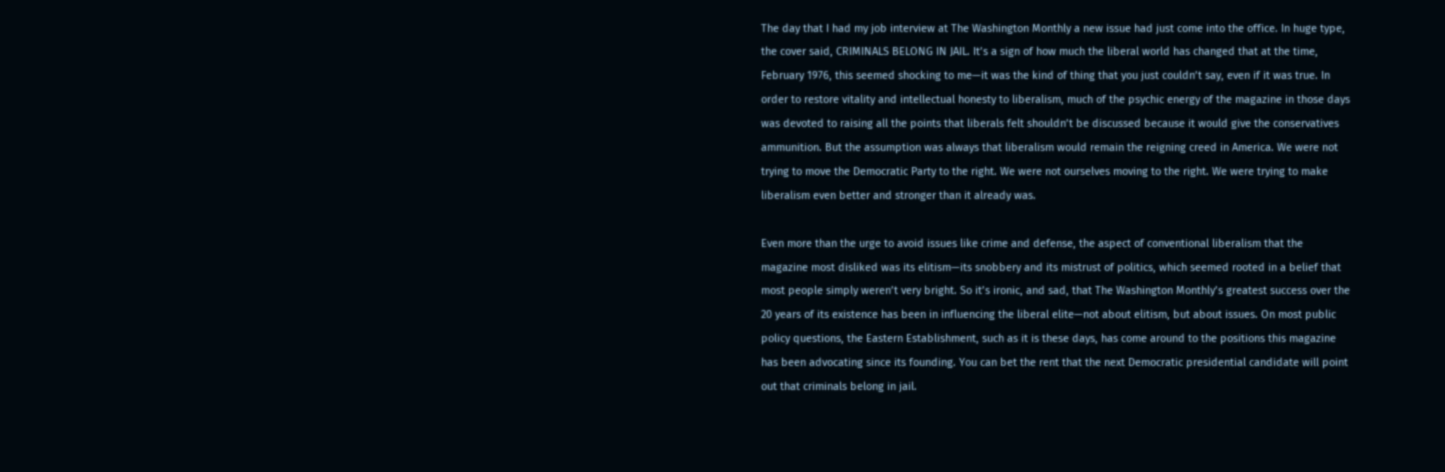The day that I had my job interview at The Washington Monthly a new issue had just come into the office. In huge type, the cover said, CRIMINALS BELONG IN JAIL. It’s a sign of how much the liberal world has changed that at the time, February 1976, this seemed shocking to me—it was the kind of thing that you just couldn’t say, even if it was true. In order to restore vitality and intellectual honesty to liberalism, much of the psychic energy of the magazine in those days was devoted to raising all the points that liberals felt shouldn’t be discussed because it would give the conservatives ammunition. But the assumption was always that liberalism would remain the reigning creed in America. We were not trying to move the Democratic Party to the right. We were not ourselves moving to the right. We were trying to make liberalism even better and stronger than it already was.

Even more than the urge to avoid issues like crime and defense, the aspect of conventional liberalism that the magazine most disliked was its elitism—its snobbery and its mistrust of politics, which seemed rooted in a belief that most people simply weren’t very bright. So it’s ironic, and sad, that The Washington Monthly’s greatest success over the 20 years of its existence has been in influencing the liberal elite—not about elitism, but about issues. On most public policy questions, the Eastern Establishment, such as it is these days, has come around to the positions this magazine has been advocating since its founding. You can bet the rent that the next Democratic presidential candidate will point out that criminals belong in jail.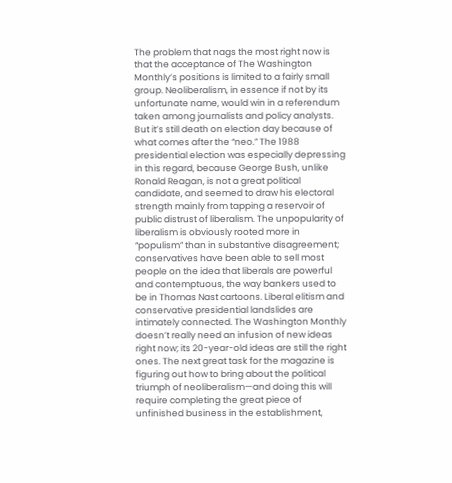The problem that nags the most right now is that the acceptance of The Washington Monthly’s positions is limited to a fairly small group. Neoliberalism, in essence if not by its unfortunate name, would win in a referendum taken among journalists and policy analysts. But it’s still death on election day because of what comes after the “neo.” The 1988 presidential election was especially depressing in this regard, because George Bush, unlike Ronald Reagan, is not a great political candidate, and seemed to draw his electoral strength mainly from tapping a reservoir of public distrust of liberalism. The unpopularity of liberalism is obviously rooted more in “populism” than in substantive disagreement; conservatives have been able to sell most people on the idea that liberals are powerful and contemptuous, the way bankers used to be in Thomas Nast cartoons. Liberal elitism and conservative presidential landslides are intimately connected. The Washington Monthly doesn’t really need an infusion of new ideas right now; its 20-year-old ideas are still the right ones. The next great task for the magazine is figuring out how to bring about the political triumph of neoliberalism—and doing this will require completing the great piece of unfinished business in the establishment,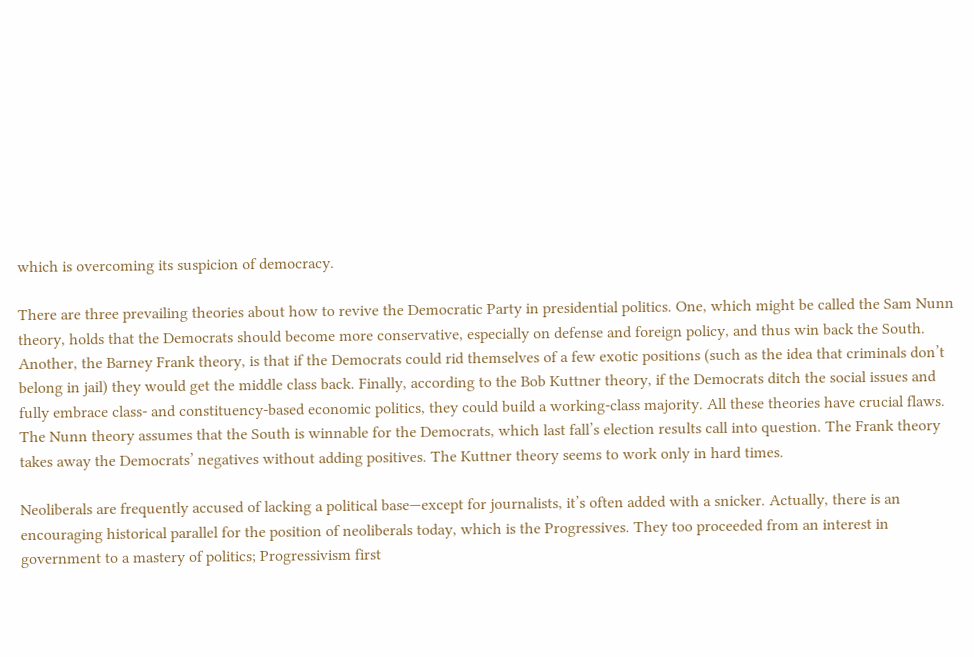which is overcoming its suspicion of democracy.

There are three prevailing theories about how to revive the Democratic Party in presidential politics. One, which might be called the Sam Nunn theory, holds that the Democrats should become more conservative, especially on defense and foreign policy, and thus win back the South. Another, the Barney Frank theory, is that if the Democrats could rid themselves of a few exotic positions (such as the idea that criminals don’t belong in jail) they would get the middle class back. Finally, according to the Bob Kuttner theory, if the Democrats ditch the social issues and fully embrace class- and constituency-based economic politics, they could build a working-class majority. All these theories have crucial flaws. The Nunn theory assumes that the South is winnable for the Democrats, which last fall’s election results call into question. The Frank theory takes away the Democrats’ negatives without adding positives. The Kuttner theory seems to work only in hard times.

Neoliberals are frequently accused of lacking a political base—except for journalists, it’s often added with a snicker. Actually, there is an encouraging historical parallel for the position of neoliberals today, which is the Progressives. They too proceeded from an interest in government to a mastery of politics; Progressivism first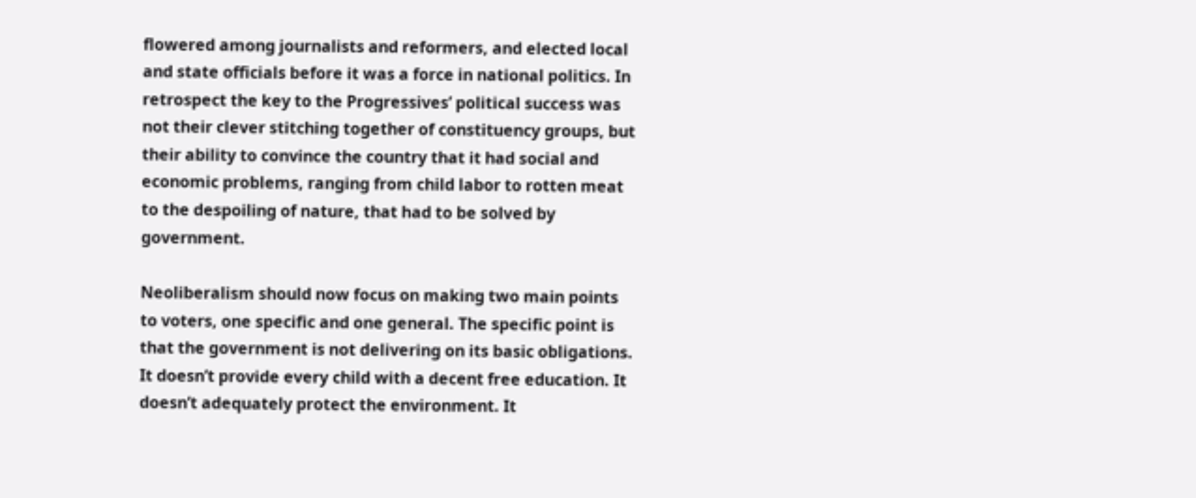flowered among journalists and reformers, and elected local and state officials before it was a force in national politics. In retrospect the key to the Progressives’ political success was not their clever stitching together of constituency groups, but their ability to convince the country that it had social and economic problems, ranging from child labor to rotten meat to the despoiling of nature, that had to be solved by government.

Neoliberalism should now focus on making two main points to voters, one specific and one general. The specific point is that the government is not delivering on its basic obligations. It doesn’t provide every child with a decent free education. It doesn’t adequately protect the environment. It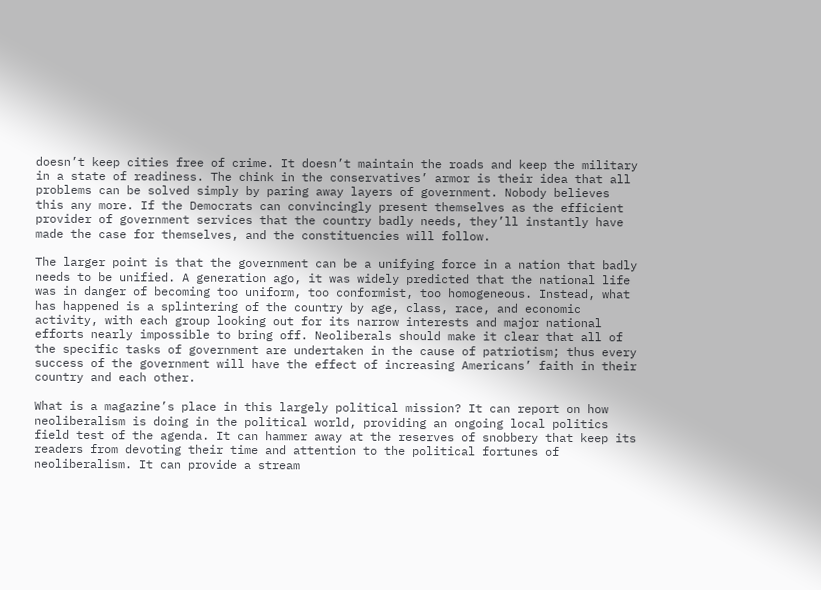doesn’t keep cities free of crime. It doesn’t maintain the roads and keep the military in a state of readiness. The chink in the conservatives’ armor is their idea that all problems can be solved simply by paring away layers of government. Nobody believes this any more. If the Democrats can convincingly present themselves as the efficient provider of government services that the country badly needs, they’ll instantly have made the case for themselves, and the constituencies will follow.

The larger point is that the government can be a unifying force in a nation that badly needs to be unified. A generation ago, it was widely predicted that the national life was in danger of becoming too uniform, too conformist, too homogeneous. Instead, what has happened is a splintering of the country by age, class, race, and economic activity, with each group looking out for its narrow interests and major national efforts nearly impossible to bring off. Neoliberals should make it clear that all of the specific tasks of government are undertaken in the cause of patriotism; thus every success of the government will have the effect of increasing Americans’ faith in their country and each other.

What is a magazine’s place in this largely political mission? It can report on how neoliberalism is doing in the political world, providing an ongoing local politics field test of the agenda. It can hammer away at the reserves of snobbery that keep its readers from devoting their time and attention to the political fortunes of neoliberalism. It can provide a stream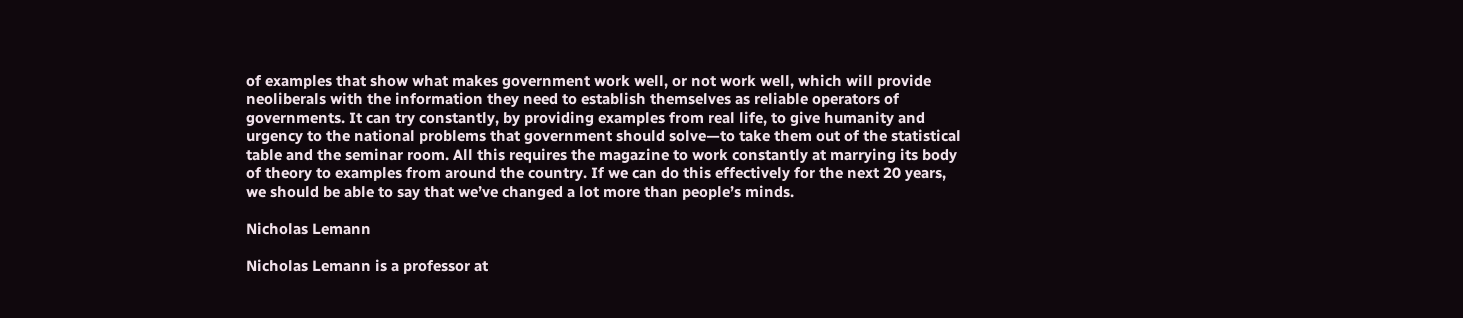of examples that show what makes government work well, or not work well, which will provide neoliberals with the information they need to establish themselves as reliable operators of governments. It can try constantly, by providing examples from real life, to give humanity and urgency to the national problems that government should solve—to take them out of the statistical table and the seminar room. All this requires the magazine to work constantly at marrying its body of theory to examples from around the country. If we can do this effectively for the next 20 years, we should be able to say that we’ve changed a lot more than people’s minds.

Nicholas Lemann

Nicholas Lemann is a professor at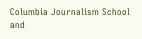Columbia Journalism School and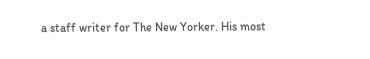a staff writer for The New Yorker. His most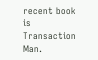recent book is Transaction Man.